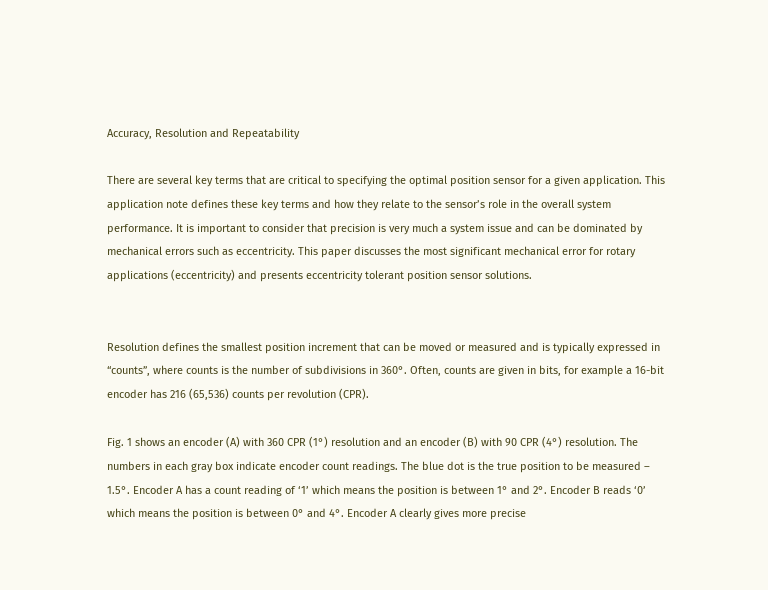Accuracy, Resolution and Repeatability

There are several key terms that are critical to specifying the optimal position sensor for a given application. This application note defines these key terms and how they relate to the sensor’s role in the overall system performance. It is important to consider that precision is very much a system issue and can be dominated by mechanical errors such as eccentricity. This paper discusses the most significant mechanical error for rotary applications (eccentricity) and presents eccentricity tolerant position sensor solutions.


Resolution defines the smallest position increment that can be moved or measured and is typically expressed in “counts”, where counts is the number of subdivisions in 360°. Often, counts are given in bits, for example a 16-bit encoder has 216 (65,536) counts per revolution (CPR).

Fig. 1 shows an encoder (A) with 360 CPR (1°) resolution and an encoder (B) with 90 CPR (4°) resolution. The numbers in each gray box indicate encoder count readings. The blue dot is the true position to be measured – 1.5°. Encoder A has a count reading of ‘1’ which means the position is between 1° and 2°. Encoder B reads ‘0’ which means the position is between 0° and 4°. Encoder A clearly gives more precise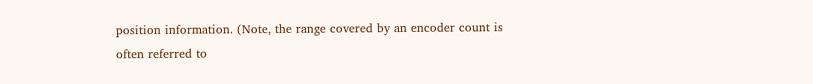position information. (Note, the range covered by an encoder count is often referred to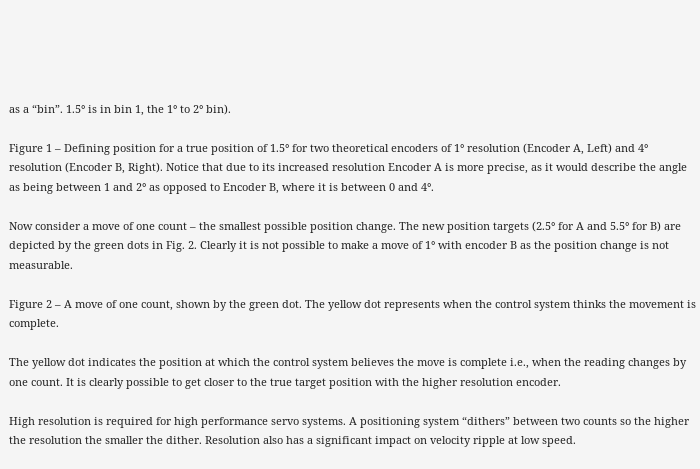as a “bin”. 1.5° is in bin 1, the 1° to 2° bin).

Figure 1 – Defining position for a true position of 1.5° for two theoretical encoders of 1° resolution (Encoder A, Left) and 4° resolution (Encoder B, Right). Notice that due to its increased resolution Encoder A is more precise, as it would describe the angle as being between 1 and 2° as opposed to Encoder B, where it is between 0 and 4°.

Now consider a move of one count – the smallest possible position change. The new position targets (2.5° for A and 5.5° for B) are depicted by the green dots in Fig. 2. Clearly it is not possible to make a move of 1° with encoder B as the position change is not measurable.

Figure 2 – A move of one count, shown by the green dot. The yellow dot represents when the control system thinks the movement is complete.

The yellow dot indicates the position at which the control system believes the move is complete i.e., when the reading changes by one count. It is clearly possible to get closer to the true target position with the higher resolution encoder.

High resolution is required for high performance servo systems. A positioning system “dithers” between two counts so the higher the resolution the smaller the dither. Resolution also has a significant impact on velocity ripple at low speed.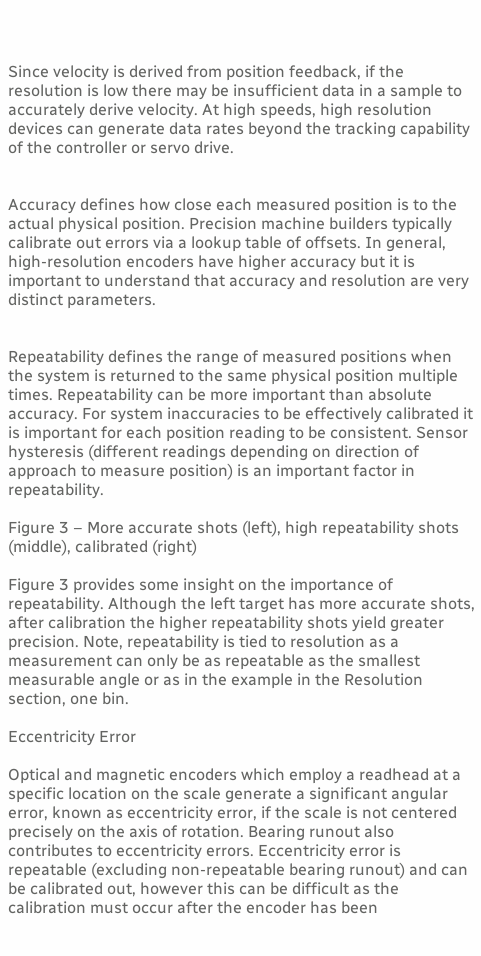Since velocity is derived from position feedback, if the resolution is low there may be insufficient data in a sample to accurately derive velocity. At high speeds, high resolution devices can generate data rates beyond the tracking capability of the controller or servo drive.


Accuracy defines how close each measured position is to the actual physical position. Precision machine builders typically calibrate out errors via a lookup table of offsets. In general, high-resolution encoders have higher accuracy but it is important to understand that accuracy and resolution are very distinct parameters.


Repeatability defines the range of measured positions when the system is returned to the same physical position multiple times. Repeatability can be more important than absolute accuracy. For system inaccuracies to be effectively calibrated it is important for each position reading to be consistent. Sensor hysteresis (different readings depending on direction of approach to measure position) is an important factor in repeatability.

Figure 3 – More accurate shots (left), high repeatability shots (middle), calibrated (right)

Figure 3 provides some insight on the importance of repeatability. Although the left target has more accurate shots, after calibration the higher repeatability shots yield greater precision. Note, repeatability is tied to resolution as a measurement can only be as repeatable as the smallest measurable angle or as in the example in the Resolution section, one bin.

Eccentricity Error

Optical and magnetic encoders which employ a readhead at a specific location on the scale generate a significant angular error, known as eccentricity error, if the scale is not centered precisely on the axis of rotation. Bearing runout also contributes to eccentricity errors. Eccentricity error is repeatable (excluding non-repeatable bearing runout) and can be calibrated out, however this can be difficult as the calibration must occur after the encoder has been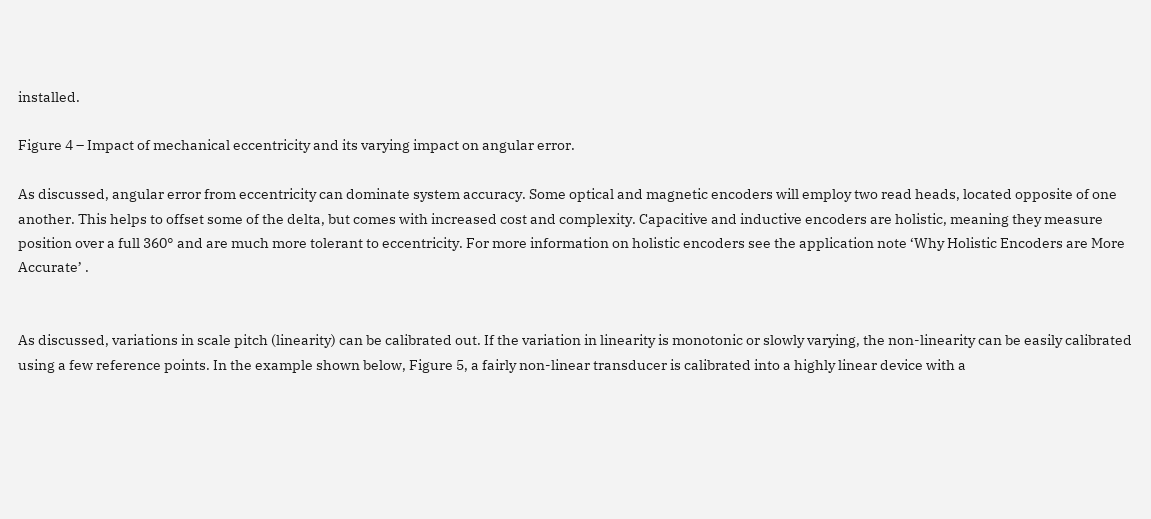installed.

Figure 4 – Impact of mechanical eccentricity and its varying impact on angular error.

As discussed, angular error from eccentricity can dominate system accuracy. Some optical and magnetic encoders will employ two read heads, located opposite of one another. This helps to offset some of the delta, but comes with increased cost and complexity. Capacitive and inductive encoders are holistic, meaning they measure position over a full 360° and are much more tolerant to eccentricity. For more information on holistic encoders see the application note ‘Why Holistic Encoders are More Accurate’ .


As discussed, variations in scale pitch (linearity) can be calibrated out. If the variation in linearity is monotonic or slowly varying, the non-linearity can be easily calibrated using a few reference points. In the example shown below, Figure 5, a fairly non-linear transducer is calibrated into a highly linear device with a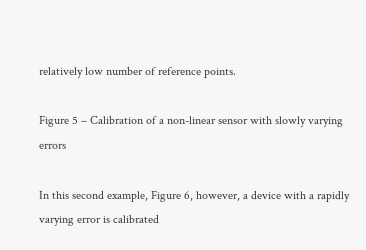relatively low number of reference points.

Figure 5 – Calibration of a non-linear sensor with slowly varying errors

In this second example, Figure 6, however, a device with a rapidly varying error is calibrated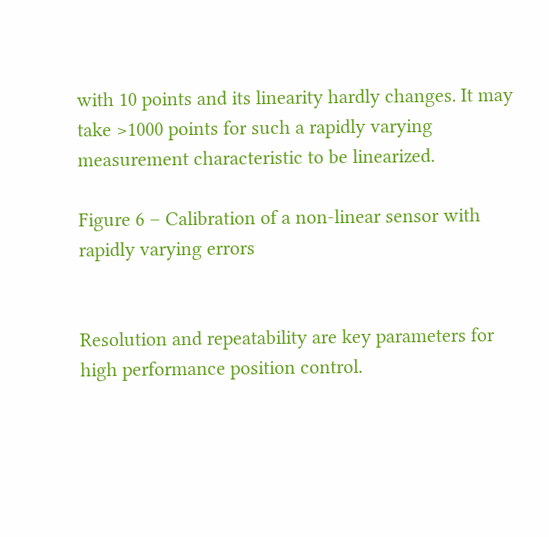with 10 points and its linearity hardly changes. It may take >1000 points for such a rapidly varying measurement characteristic to be linearized.

Figure 6 – Calibration of a non-linear sensor with rapidly varying errors


Resolution and repeatability are key parameters for high performance position control.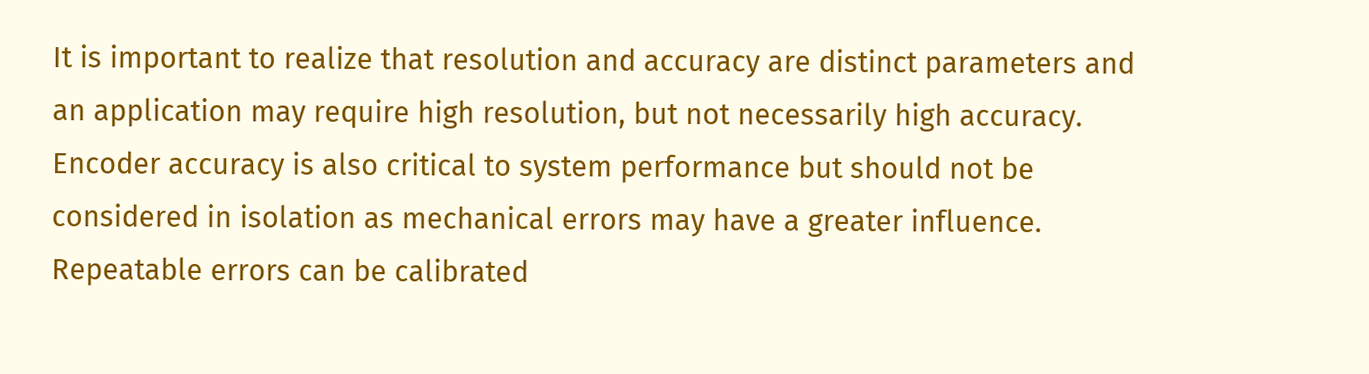It is important to realize that resolution and accuracy are distinct parameters and an application may require high resolution, but not necessarily high accuracy. Encoder accuracy is also critical to system performance but should not be considered in isolation as mechanical errors may have a greater influence. Repeatable errors can be calibrated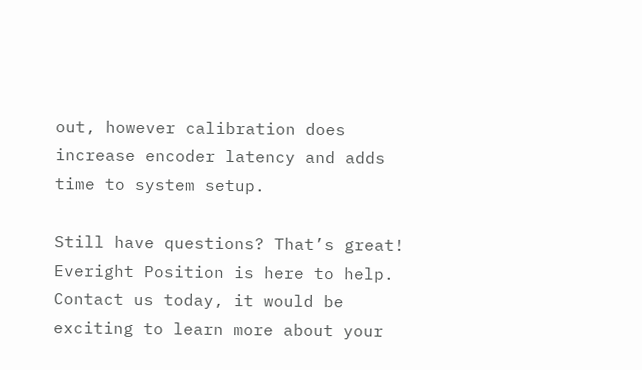out, however calibration does increase encoder latency and adds time to system setup.

Still have questions? That’s great! Everight Position is here to help. Contact us today, it would be exciting to learn more about your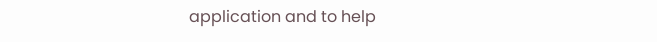application and to help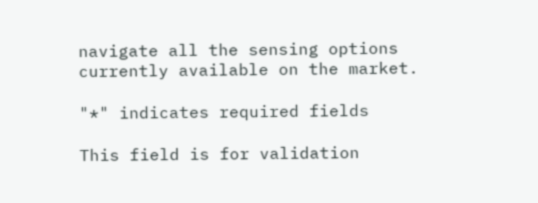navigate all the sensing options currently available on the market.

"*" indicates required fields

This field is for validation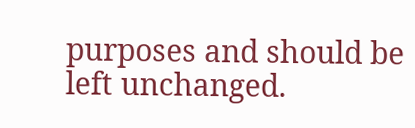purposes and should be left unchanged.